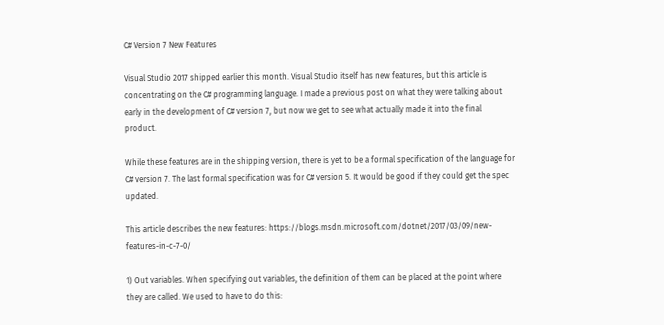C# Version 7 New Features

Visual Studio 2017 shipped earlier this month. Visual Studio itself has new features, but this article is concentrating on the C# programming language. I made a previous post on what they were talking about early in the development of C# version 7, but now we get to see what actually made it into the final product.

While these features are in the shipping version, there is yet to be a formal specification of the language for C# version 7. The last formal specification was for C# version 5. It would be good if they could get the spec updated.

This article describes the new features: https://blogs.msdn.microsoft.com/dotnet/2017/03/09/new-features-in-c-7-0/

1) Out variables. When specifying out variables, the definition of them can be placed at the point where they are called. We used to have to do this: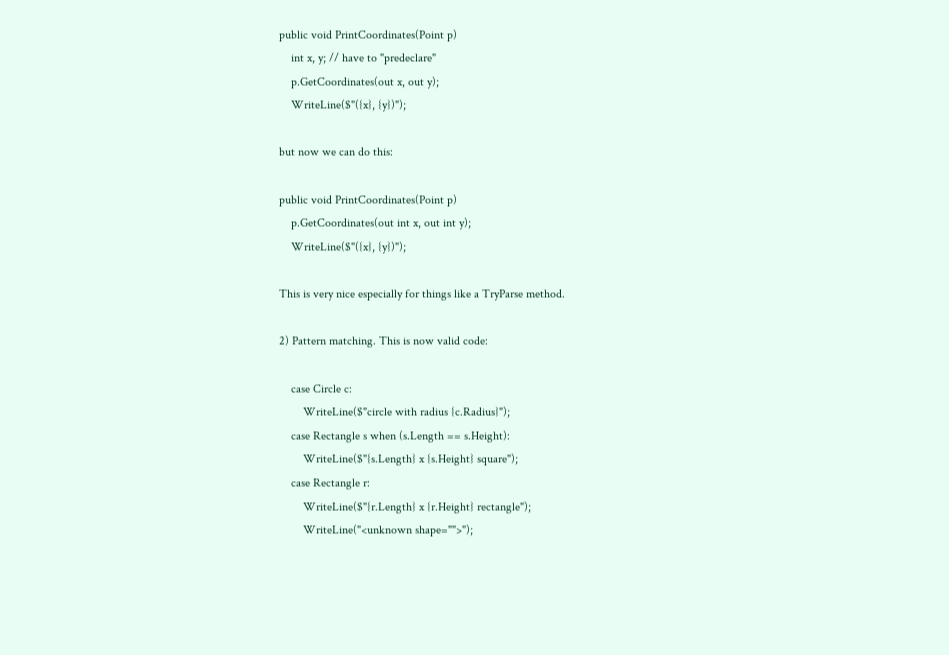public void PrintCoordinates(Point p)
    int x, y; // have to "predeclare"
    p.GetCoordinates(out x, out y);
    WriteLine($"({x}, {y})");

but now we can do this:

public void PrintCoordinates(Point p)
    p.GetCoordinates(out int x, out int y);
    WriteLine($"({x}, {y})");

This is very nice especially for things like a TryParse method.

2) Pattern matching. This is now valid code:

    case Circle c:
        WriteLine($"circle with radius {c.Radius}");
    case Rectangle s when (s.Length == s.Height):
        WriteLine($"{s.Length} x {s.Height} square");
    case Rectangle r:
        WriteLine($"{r.Length} x {r.Height} rectangle");
        WriteLine("<unknown shape="">");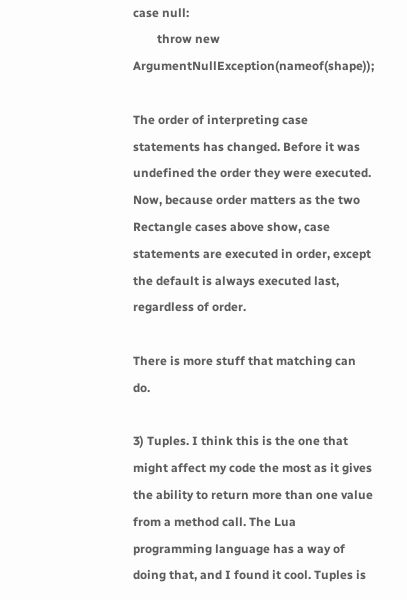case null:
        throw new ArgumentNullException(nameof(shape));

The order of interpreting case statements has changed. Before it was undefined the order they were executed. Now, because order matters as the two Rectangle cases above show, case statements are executed in order, except the default is always executed last, regardless of order.

There is more stuff that matching can do.

3) Tuples. I think this is the one that might affect my code the most as it gives the ability to return more than one value from a method call. The Lua programming language has a way of doing that, and I found it cool. Tuples is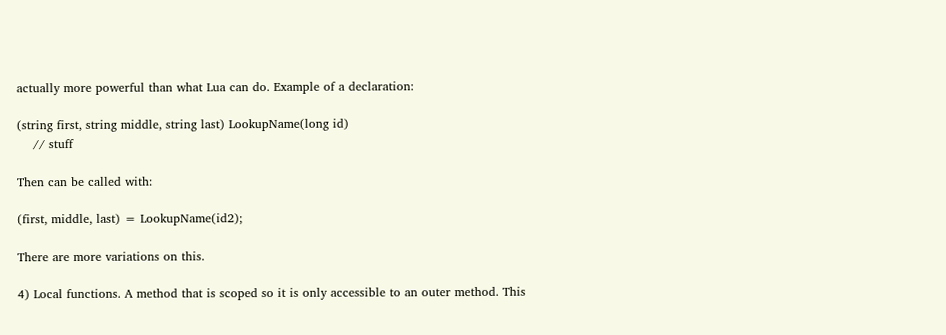actually more powerful than what Lua can do. Example of a declaration:

(string first, string middle, string last) LookupName(long id)
    // stuff

Then can be called with:

(first, middle, last) = LookupName(id2);

There are more variations on this.

4) Local functions. A method that is scoped so it is only accessible to an outer method. This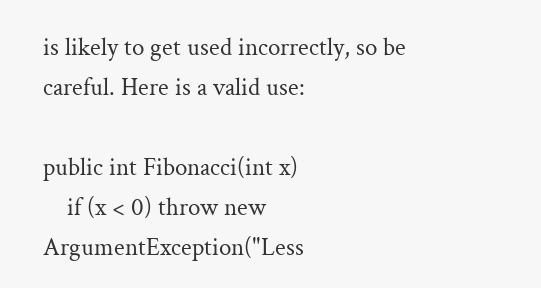is likely to get used incorrectly, so be careful. Here is a valid use:

public int Fibonacci(int x)
    if (x < 0) throw new ArgumentException("Less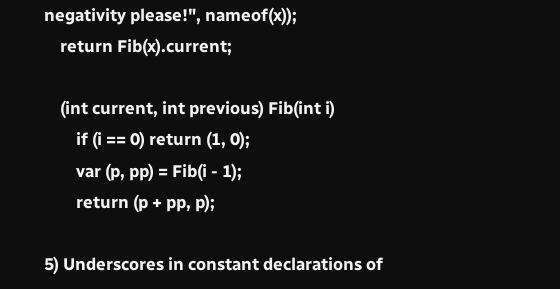negativity please!", nameof(x));
    return Fib(x).current;

    (int current, int previous) Fib(int i)
        if (i == 0) return (1, 0);
        var (p, pp) = Fib(i - 1);
        return (p + pp, p);

5) Underscores in constant declarations of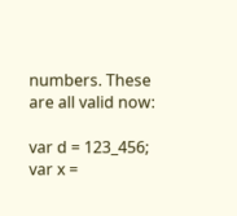numbers. These are all valid now:

var d = 123_456;
var x =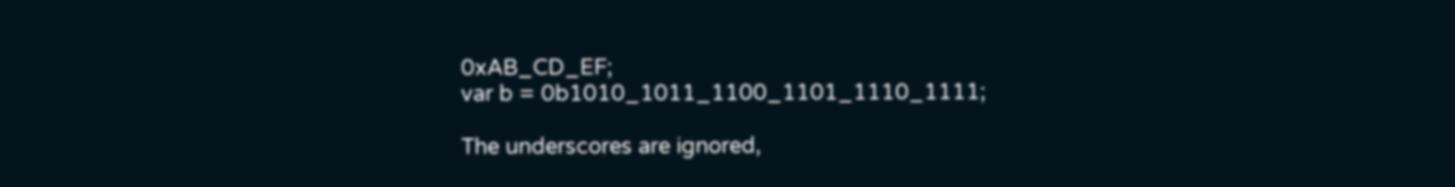0xAB_CD_EF;
var b = 0b1010_1011_1100_1101_1110_1111;

The underscores are ignored,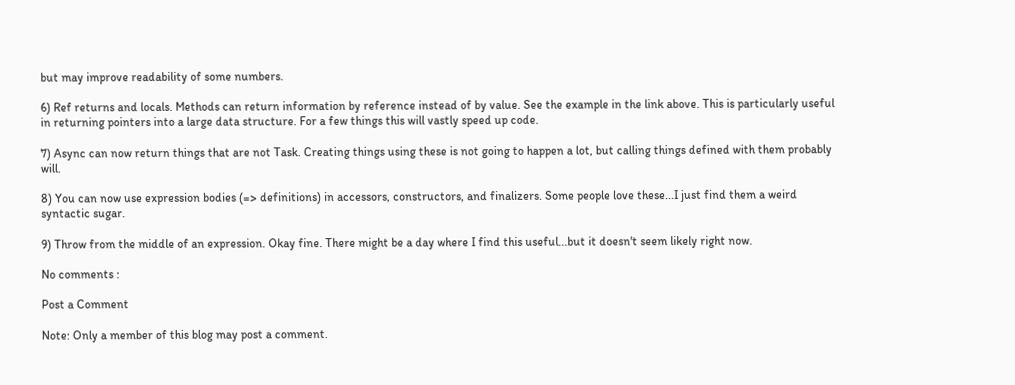but may improve readability of some numbers.

6) Ref returns and locals. Methods can return information by reference instead of by value. See the example in the link above. This is particularly useful in returning pointers into a large data structure. For a few things this will vastly speed up code.

7) Async can now return things that are not Task. Creating things using these is not going to happen a lot, but calling things defined with them probably will.

8) You can now use expression bodies (=> definitions) in accessors, constructors, and finalizers. Some people love these...I just find them a weird syntactic sugar.

9) Throw from the middle of an expression. Okay fine. There might be a day where I find this useful...but it doesn't seem likely right now.

No comments :

Post a Comment

Note: Only a member of this blog may post a comment.